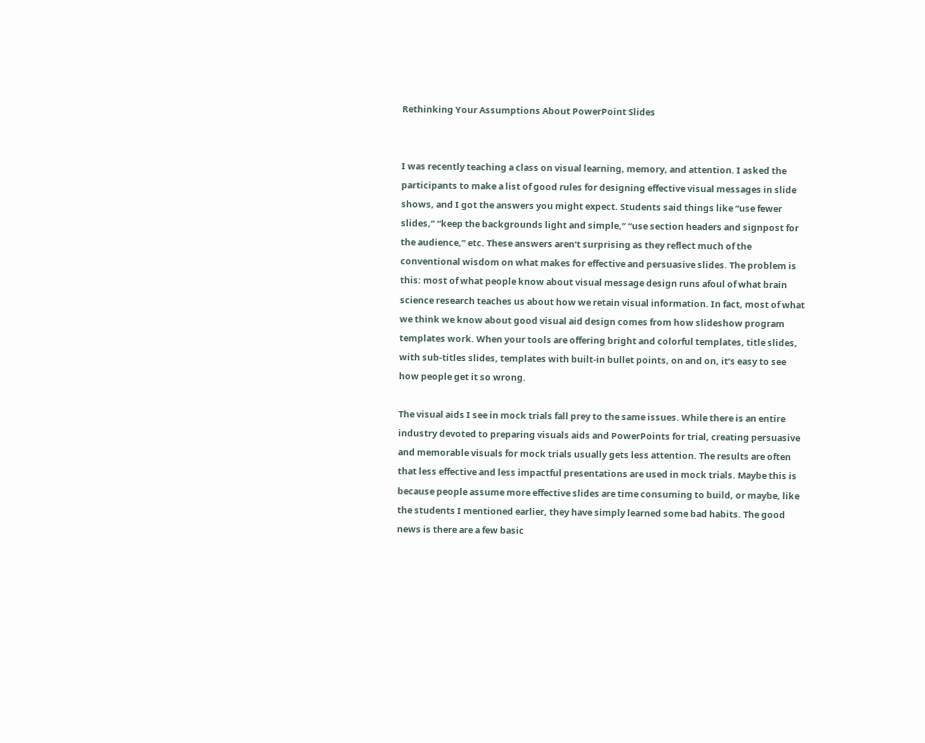Rethinking Your Assumptions About PowerPoint Slides


I was recently teaching a class on visual learning, memory, and attention. I asked the participants to make a list of good rules for designing effective visual messages in slide shows, and I got the answers you might expect. Students said things like “use fewer slides,” “keep the backgrounds light and simple,” “use section headers and signpost for the audience,” etc. These answers aren’t surprising as they reflect much of the conventional wisdom on what makes for effective and persuasive slides. The problem is this: most of what people know about visual message design runs afoul of what brain science research teaches us about how we retain visual information. In fact, most of what we think we know about good visual aid design comes from how slideshow program templates work. When your tools are offering bright and colorful templates, title slides, with sub-titles slides, templates with built-in bullet points, on and on, it’s easy to see how people get it so wrong.

The visual aids I see in mock trials fall prey to the same issues. While there is an entire industry devoted to preparing visuals aids and PowerPoints for trial, creating persuasive and memorable visuals for mock trials usually gets less attention. The results are often that less effective and less impactful presentations are used in mock trials. Maybe this is because people assume more effective slides are time consuming to build, or maybe, like the students I mentioned earlier, they have simply learned some bad habits. The good news is there are a few basic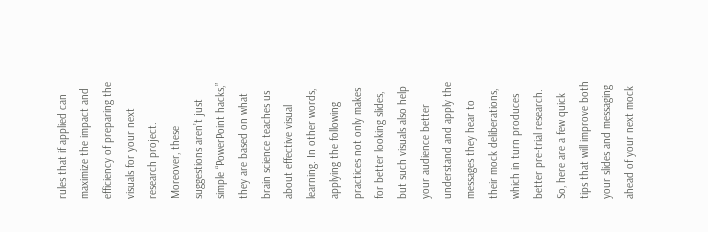rules that if applied can maximize the impact and efficiency of preparing the visuals for your next research project. Moreover, these suggestions aren’t just simple “PowerPoint hacks,” they are based on what brain science teaches us about effective visual learning. In other words, applying the following practices not only makes for better looking slides, but such visuals also help your audience better understand and apply the messages they hear to their mock deliberations, which in turn produces better pre-trial research. So, here are a few quick tips that will improve both your slides and messaging ahead of your next mock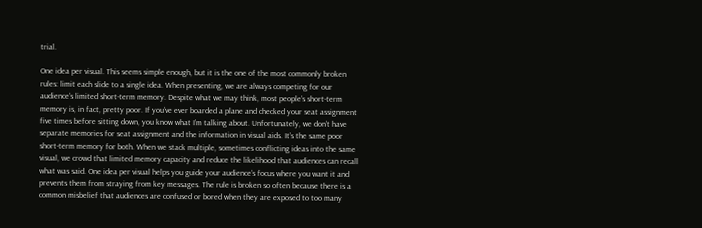trial.

One idea per visual. This seems simple enough, but it is the one of the most commonly broken rules: limit each slide to a single idea. When presenting, we are always competing for our audience’s limited short-term memory. Despite what we may think, most people’s short-term memory is, in fact, pretty poor. If you’ve ever boarded a plane and checked your seat assignment five times before sitting down, you know what I’m talking about. Unfortunately, we don’t have separate memories for seat assignment and the information in visual aids. It’s the same poor short-term memory for both. When we stack multiple, sometimes conflicting ideas into the same visual, we crowd that limited memory capacity and reduce the likelihood that audiences can recall what was said. One idea per visual helps you guide your audience’s focus where you want it and prevents them from straying from key messages. The rule is broken so often because there is a common misbelief that audiences are confused or bored when they are exposed to too many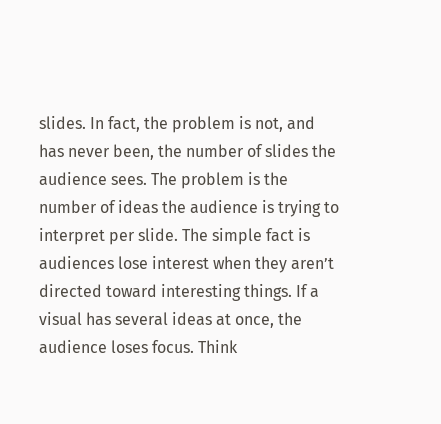slides. In fact, the problem is not, and has never been, the number of slides the audience sees. The problem is the number of ideas the audience is trying to interpret per slide. The simple fact is audiences lose interest when they aren’t directed toward interesting things. If a visual has several ideas at once, the audience loses focus. Think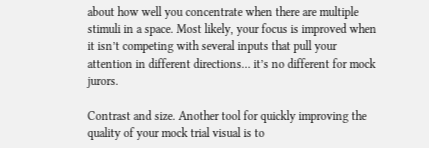about how well you concentrate when there are multiple stimuli in a space. Most likely, your focus is improved when it isn’t competing with several inputs that pull your attention in different directions… it’s no different for mock jurors.

Contrast and size. Another tool for quickly improving the quality of your mock trial visual is to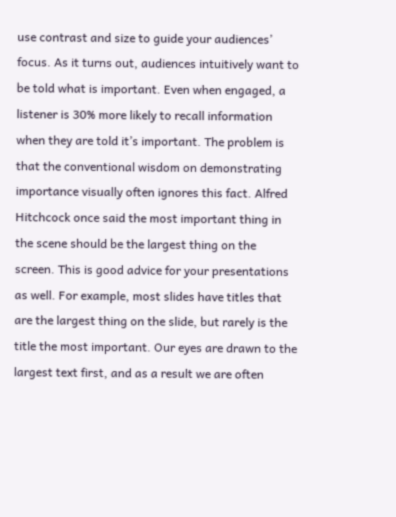use contrast and size to guide your audiences’ focus. As it turns out, audiences intuitively want to be told what is important. Even when engaged, a listener is 30% more likely to recall information when they are told it’s important. The problem is that the conventional wisdom on demonstrating importance visually often ignores this fact. Alfred Hitchcock once said the most important thing in the scene should be the largest thing on the screen. This is good advice for your presentations as well. For example, most slides have titles that are the largest thing on the slide, but rarely is the title the most important. Our eyes are drawn to the largest text first, and as a result we are often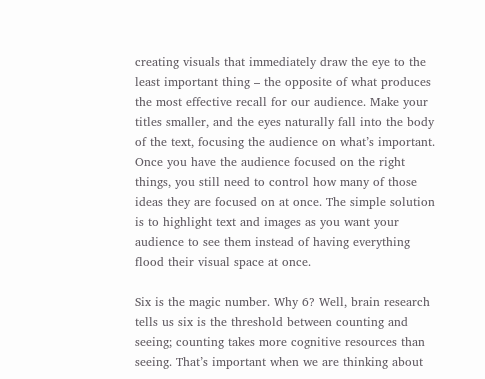creating visuals that immediately draw the eye to the least important thing – the opposite of what produces the most effective recall for our audience. Make your titles smaller, and the eyes naturally fall into the body of the text, focusing the audience on what’s important. Once you have the audience focused on the right things, you still need to control how many of those ideas they are focused on at once. The simple solution is to highlight text and images as you want your audience to see them instead of having everything flood their visual space at once.

Six is the magic number. Why 6? Well, brain research tells us six is the threshold between counting and seeing; counting takes more cognitive resources than seeing. That’s important when we are thinking about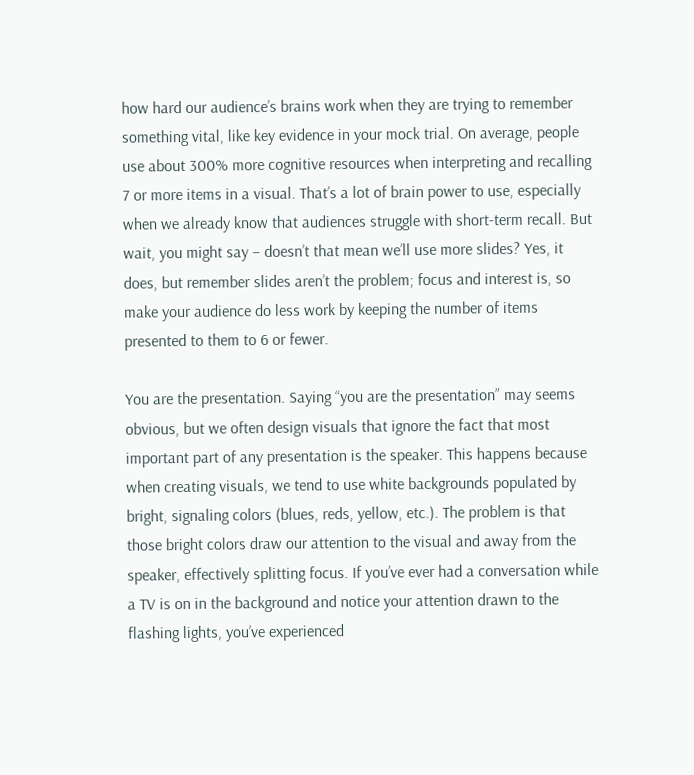how hard our audience’s brains work when they are trying to remember something vital, like key evidence in your mock trial. On average, people use about 300% more cognitive resources when interpreting and recalling 7 or more items in a visual. That’s a lot of brain power to use, especially when we already know that audiences struggle with short-term recall. But wait, you might say – doesn’t that mean we’ll use more slides? Yes, it does, but remember slides aren’t the problem; focus and interest is, so make your audience do less work by keeping the number of items presented to them to 6 or fewer.

You are the presentation. Saying “you are the presentation” may seems obvious, but we often design visuals that ignore the fact that most important part of any presentation is the speaker. This happens because when creating visuals, we tend to use white backgrounds populated by bright, signaling colors (blues, reds, yellow, etc.). The problem is that those bright colors draw our attention to the visual and away from the speaker, effectively splitting focus. If you’ve ever had a conversation while a TV is on in the background and notice your attention drawn to the flashing lights, you’ve experienced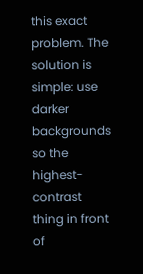this exact problem. The solution is simple: use darker backgrounds so the highest-contrast thing in front of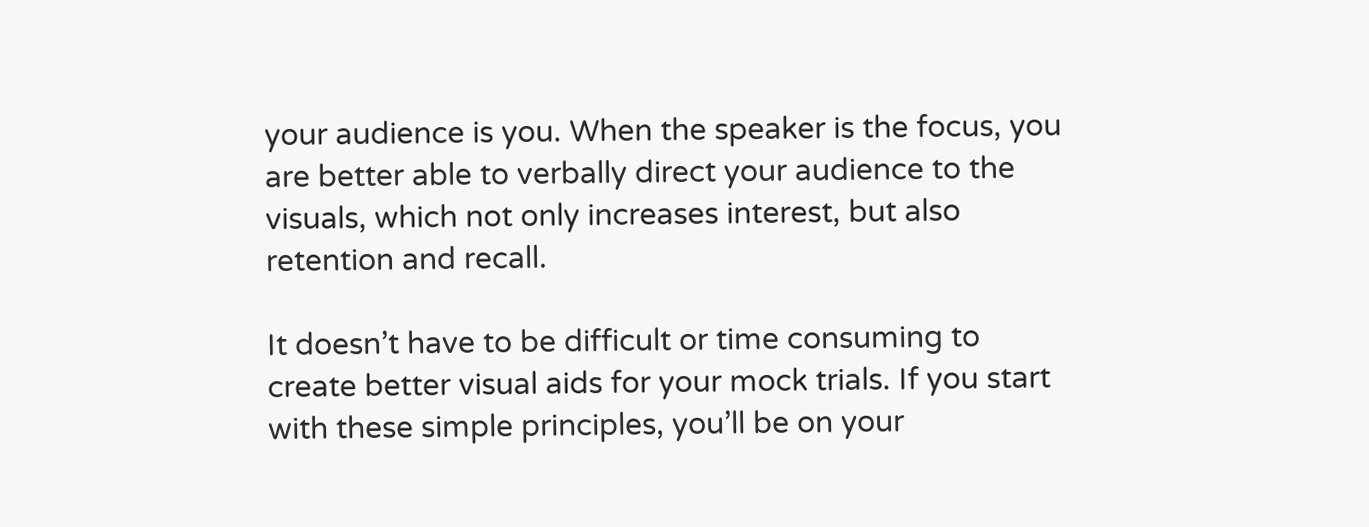your audience is you. When the speaker is the focus, you are better able to verbally direct your audience to the visuals, which not only increases interest, but also retention and recall.

It doesn’t have to be difficult or time consuming to create better visual aids for your mock trials. If you start with these simple principles, you’ll be on your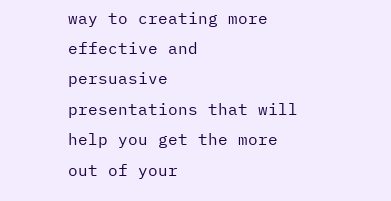way to creating more effective and persuasive presentations that will help you get the more out of your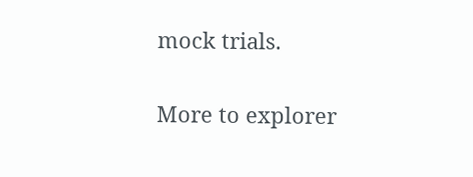mock trials.

More to explorer